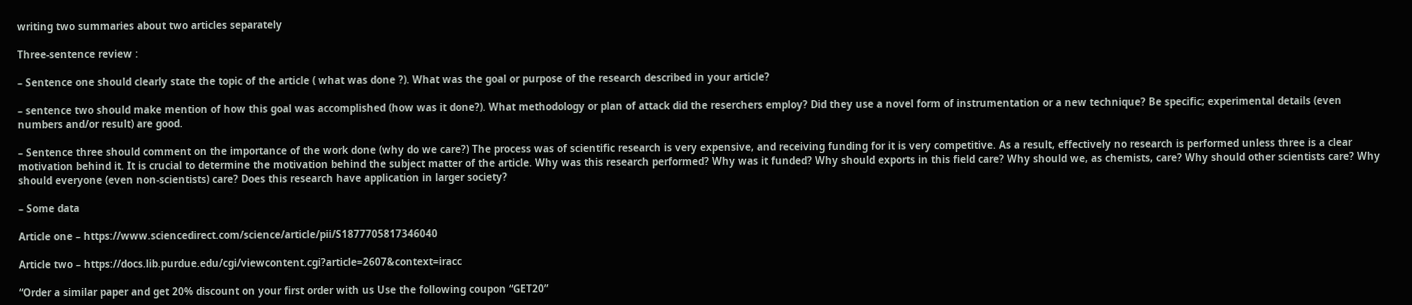writing two summaries about two articles separately

Three-sentence review :

– Sentence one should clearly state the topic of the article ( what was done ?). What was the goal or purpose of the research described in your article?

– sentence two should make mention of how this goal was accomplished (how was it done?). What methodology or plan of attack did the reserchers employ? Did they use a novel form of instrumentation or a new technique? Be specific; experimental details (even numbers and/or result) are good.

– Sentence three should comment on the importance of the work done (why do we care?) The process was of scientific research is very expensive, and receiving funding for it is very competitive. As a result, effectively no research is performed unless three is a clear motivation behind it. It is crucial to determine the motivation behind the subject matter of the article. Why was this research performed? Why was it funded? Why should exports in this field care? Why should we, as chemists, care? Why should other scientists care? Why should everyone (even non-scientists) care? Does this research have application in larger society?

– Some data

Article one – https://www.sciencedirect.com/science/article/pii/S1877705817346040

Article two – https://docs.lib.purdue.edu/cgi/viewcontent.cgi?article=2607&context=iracc

“Order a similar paper and get 20% discount on your first order with us Use the following coupon “GET20”